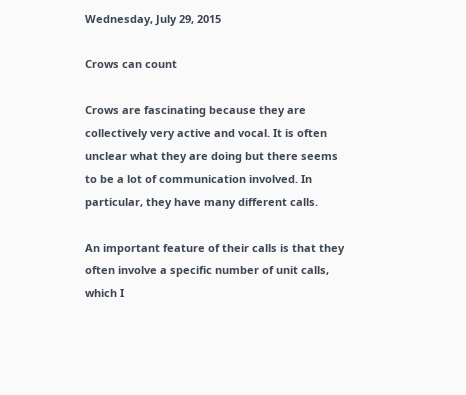Wednesday, July 29, 2015

Crows can count

Crows are fascinating because they are collectively very active and vocal. It is often unclear what they are doing but there seems to be a lot of communication involved. In particular, they have many different calls.

An important feature of their calls is that they often involve a specific number of unit calls, which I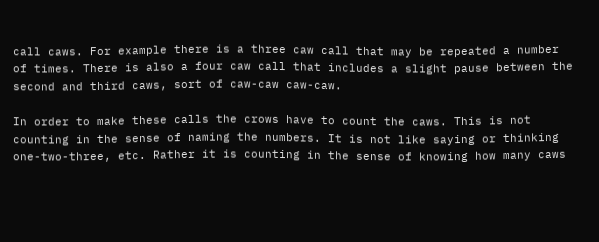call caws. For example there is a three caw call that may be repeated a number of times. There is also a four caw call that includes a slight pause between the second and third caws, sort of caw-caw caw-caw.

In order to make these calls the crows have to count the caws. This is not counting in the sense of naming the numbers. It is not like saying or thinking one-two-three, etc. Rather it is counting in the sense of knowing how many caws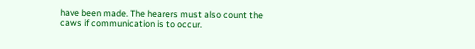have been made. The hearers must also count the caws if communication is to occur.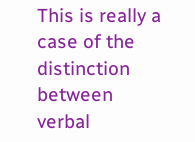This is really a case of the distinction between verbal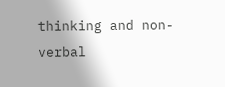thinking and non-verbal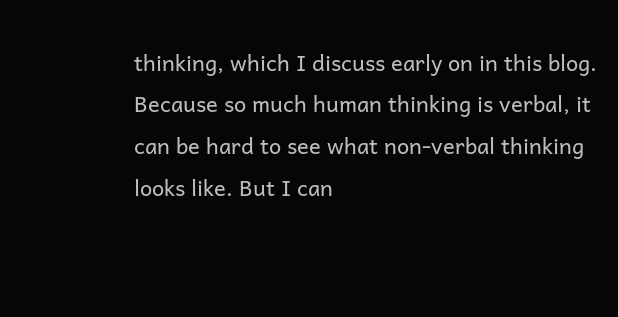thinking, which I discuss early on in this blog. Because so much human thinking is verbal, it can be hard to see what non-verbal thinking looks like. But I can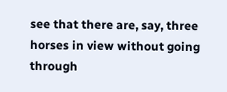see that there are, say, three horses in view without going through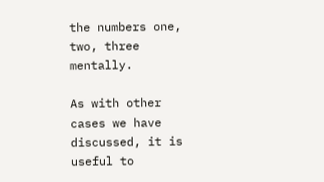the numbers one, two, three mentally.

As with other cases we have discussed, it is useful to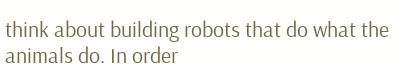think about building robots that do what the animals do. In order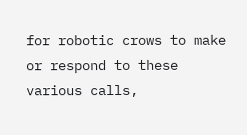for robotic crows to make or respond to these various calls,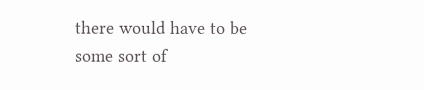there would have to be some sort of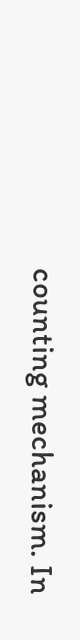counting mechanism. In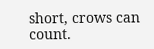short, crows can count.